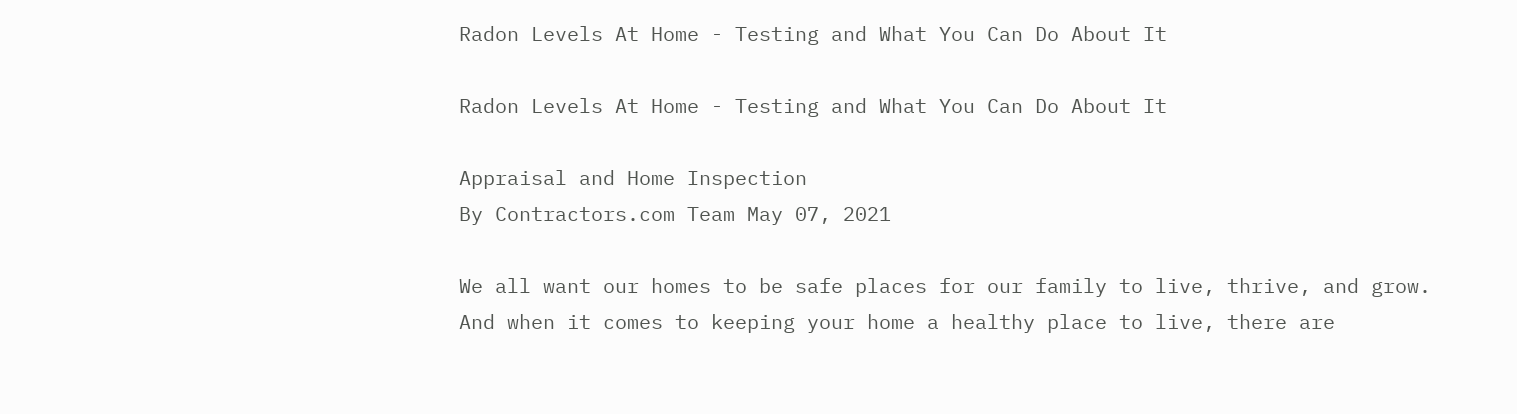Radon Levels At Home - Testing and What You Can Do About It

Radon Levels At Home - Testing and What You Can Do About It

Appraisal and Home Inspection
By Contractors.com Team May 07, 2021

We all want our homes to be safe places for our family to live, thrive, and grow. And when it comes to keeping your home a healthy place to live, there are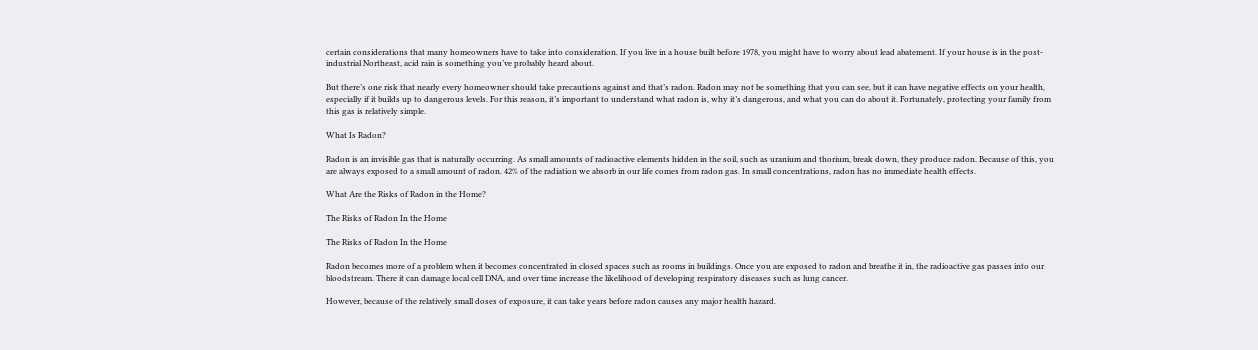certain considerations that many homeowners have to take into consideration. If you live in a house built before 1978, you might have to worry about lead abatement. If your house is in the post-industrial Northeast, acid rain is something you’ve probably heard about.

But there’s one risk that nearly every homeowner should take precautions against and that’s radon. Radon may not be something that you can see, but it can have negative effects on your health, especially if it builds up to dangerous levels. For this reason, it’s important to understand what radon is, why it’s dangerous, and what you can do about it. Fortunately, protecting your family from this gas is relatively simple.

What Is Radon?

Radon is an invisible gas that is naturally occurring. As small amounts of radioactive elements hidden in the soil, such as uranium and thorium, break down, they produce radon. Because of this, you are always exposed to a small amount of radon. 42% of the radiation we absorb in our life comes from radon gas. In small concentrations, radon has no immediate health effects.

What Are the Risks of Radon in the Home?

The Risks of Radon In the Home

The Risks of Radon In the Home

Radon becomes more of a problem when it becomes concentrated in closed spaces such as rooms in buildings. Once you are exposed to radon and breathe it in, the radioactive gas passes into our bloodstream. There it can damage local cell DNA, and over time increase the likelihood of developing respiratory diseases such as lung cancer.

However, because of the relatively small doses of exposure, it can take years before radon causes any major health hazard.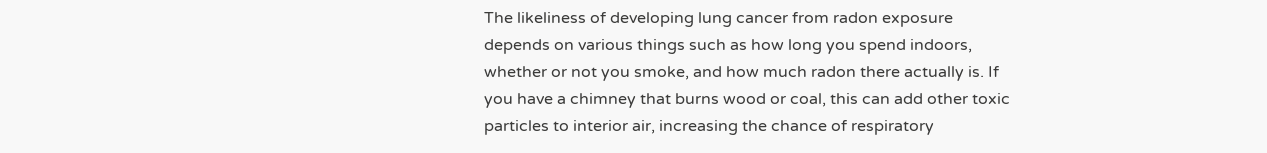The likeliness of developing lung cancer from radon exposure depends on various things such as how long you spend indoors, whether or not you smoke, and how much radon there actually is. If you have a chimney that burns wood or coal, this can add other toxic particles to interior air, increasing the chance of respiratory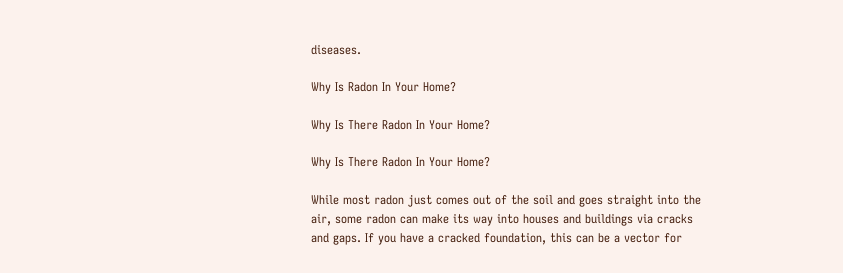diseases.

Why Is Radon In Your Home?

Why Is There Radon In Your Home?

Why Is There Radon In Your Home?

While most radon just comes out of the soil and goes straight into the air, some radon can make its way into houses and buildings via cracks and gaps. If you have a cracked foundation, this can be a vector for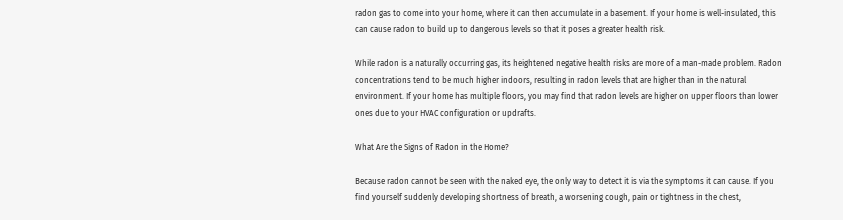radon gas to come into your home, where it can then accumulate in a basement. If your home is well-insulated, this can cause radon to build up to dangerous levels so that it poses a greater health risk.

While radon is a naturally occurring gas, its heightened negative health risks are more of a man-made problem. Radon concentrations tend to be much higher indoors, resulting in radon levels that are higher than in the natural environment. If your home has multiple floors, you may find that radon levels are higher on upper floors than lower ones due to your HVAC configuration or updrafts.

What Are the Signs of Radon in the Home?

Because radon cannot be seen with the naked eye, the only way to detect it is via the symptoms it can cause. If you find yourself suddenly developing shortness of breath, a worsening cough, pain or tightness in the chest,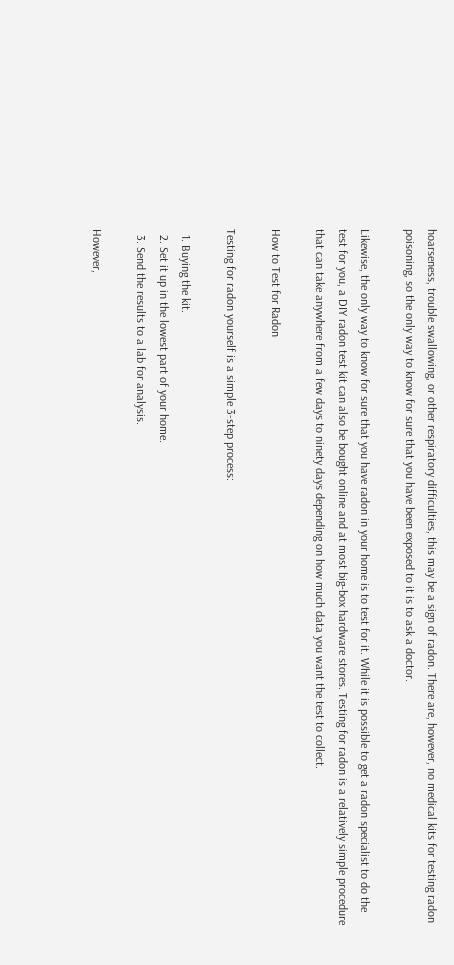hoarseness, trouble swallowing, or other respiratory difficulties, this may be a sign of radon. There are, however, no medical kits for testing radon poisoning, so the only way to know for sure that you have been exposed to it is to ask a doctor.

Likewise, the only way to know for sure that you have radon in your home is to test for it. While it is possible to get a radon specialist to do the test for you, a DIY radon test kit can also be bought online and at most big-box hardware stores. Testing for radon is a relatively simple procedure that can take anywhere from a few days to ninety days depending on how much data you want the test to collect.

How to Test for Radon

Testing for radon yourself is a simple 3-step process:

  1. Buying the kit.
  2. Set it up in the lowest part of your home.
  3. Send the results to a lab for analysis.

However,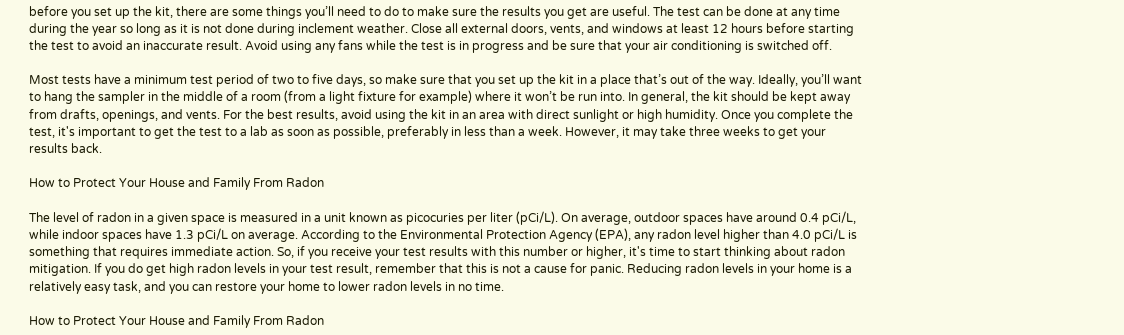before you set up the kit, there are some things you’ll need to do to make sure the results you get are useful. The test can be done at any time during the year so long as it is not done during inclement weather. Close all external doors, vents, and windows at least 12 hours before starting the test to avoid an inaccurate result. Avoid using any fans while the test is in progress and be sure that your air conditioning is switched off.

Most tests have a minimum test period of two to five days, so make sure that you set up the kit in a place that’s out of the way. Ideally, you’ll want to hang the sampler in the middle of a room (from a light fixture for example) where it won’t be run into. In general, the kit should be kept away from drafts, openings, and vents. For the best results, avoid using the kit in an area with direct sunlight or high humidity. Once you complete the test, it's important to get the test to a lab as soon as possible, preferably in less than a week. However, it may take three weeks to get your results back.

How to Protect Your House and Family From Radon

The level of radon in a given space is measured in a unit known as picocuries per liter (pCi/L). On average, outdoor spaces have around 0.4 pCi/L, while indoor spaces have 1.3 pCi/L on average. According to the Environmental Protection Agency (EPA), any radon level higher than 4.0 pCi/L is something that requires immediate action. So, if you receive your test results with this number or higher, it's time to start thinking about radon mitigation. If you do get high radon levels in your test result, remember that this is not a cause for panic. Reducing radon levels in your home is a relatively easy task, and you can restore your home to lower radon levels in no time.

How to Protect Your House and Family From Radon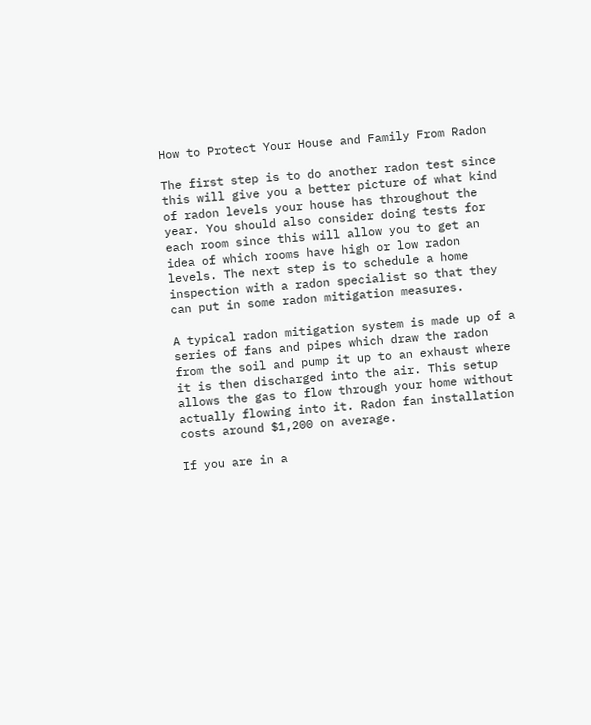How to Protect Your House and Family From Radon

The first step is to do another radon test since this will give you a better picture of what kind of radon levels your house has throughout the year. You should also consider doing tests for each room since this will allow you to get an idea of which rooms have high or low radon levels. The next step is to schedule a home inspection with a radon specialist so that they can put in some radon mitigation measures.

A typical radon mitigation system is made up of a series of fans and pipes which draw the radon from the soil and pump it up to an exhaust where it is then discharged into the air. This setup allows the gas to flow through your home without actually flowing into it. Radon fan installation costs around $1,200 on average.

If you are in a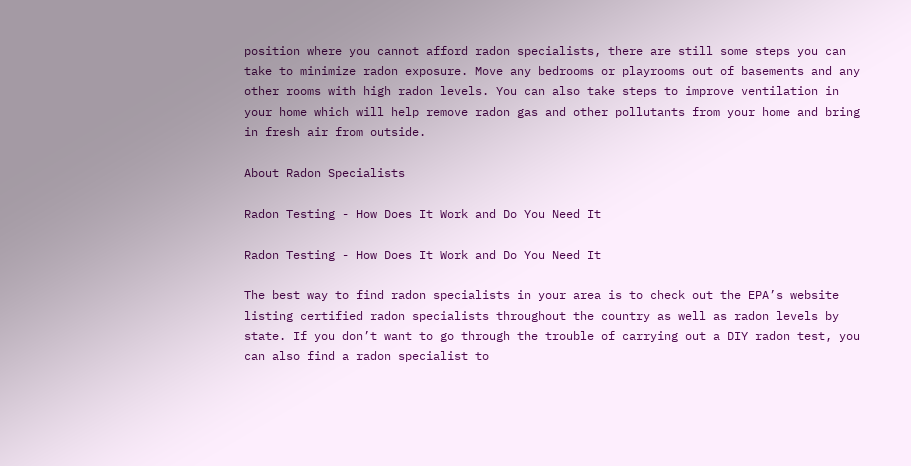position where you cannot afford radon specialists, there are still some steps you can take to minimize radon exposure. Move any bedrooms or playrooms out of basements and any other rooms with high radon levels. You can also take steps to improve ventilation in your home which will help remove radon gas and other pollutants from your home and bring in fresh air from outside.

About Radon Specialists

Radon Testing - How Does It Work and Do You Need It

Radon Testing - How Does It Work and Do You Need It

The best way to find radon specialists in your area is to check out the EPA’s website listing certified radon specialists throughout the country as well as radon levels by state. If you don’t want to go through the trouble of carrying out a DIY radon test, you can also find a radon specialist to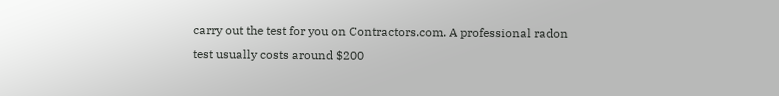carry out the test for you on Contractors.com. A professional radon test usually costs around $200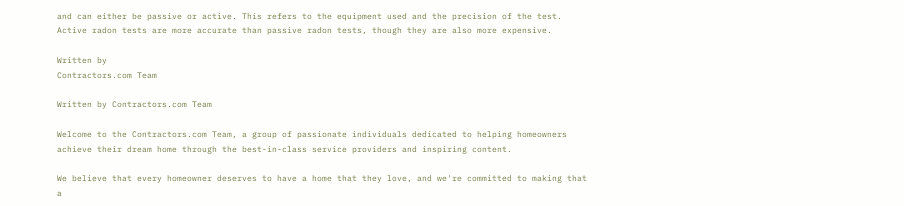and can either be passive or active. This refers to the equipment used and the precision of the test. Active radon tests are more accurate than passive radon tests, though they are also more expensive.

Written by
Contractors.com Team

Written by Contractors.com Team

Welcome to the Contractors.com Team, a group of passionate individuals dedicated to helping homeowners achieve their dream home through the best-in-class service providers and inspiring content.

We believe that every homeowner deserves to have a home that they love, and we're committed to making that a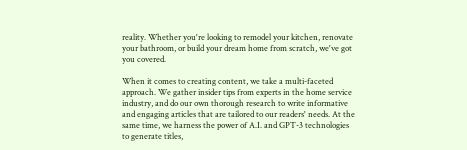reality. Whether you're looking to remodel your kitchen, renovate your bathroom, or build your dream home from scratch, we've got you covered.

When it comes to creating content, we take a multi-faceted approach. We gather insider tips from experts in the home service industry, and do our own thorough research to write informative and engaging articles that are tailored to our readers' needs. At the same time, we harness the power of A.I. and GPT-3 technologies to generate titles,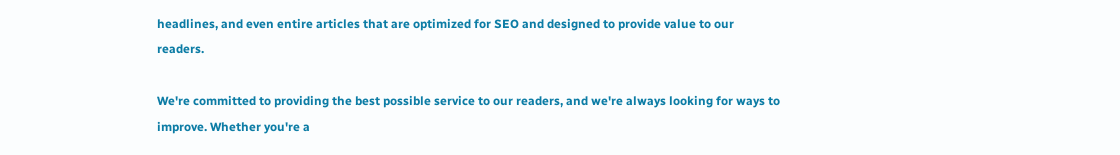headlines, and even entire articles that are optimized for SEO and designed to provide value to our readers.

We're committed to providing the best possible service to our readers, and we're always looking for ways to improve. Whether you're a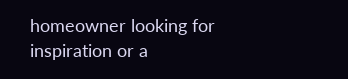homeowner looking for inspiration or a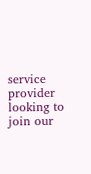service provider looking to join our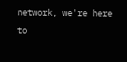network, we're here to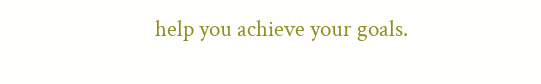help you achieve your goals.